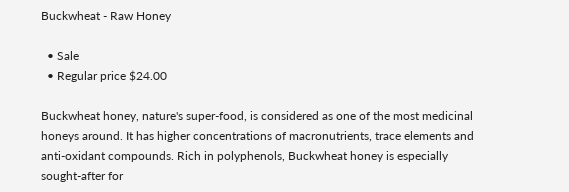Buckwheat - Raw Honey

  • Sale
  • Regular price $24.00

Buckwheat honey, nature's super-food, is considered as one of the most medicinal honeys around. It has higher concentrations of macronutrients, trace elements and anti-oxidant compounds. Rich in polyphenols, Buckwheat honey is especially sought-after for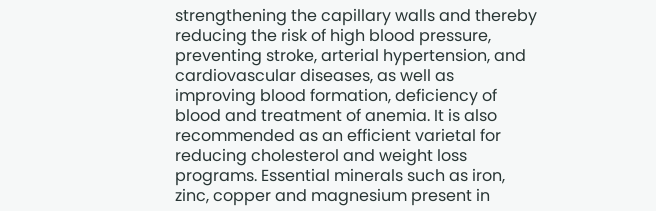strengthening the capillary walls and thereby reducing the risk of high blood pressure, preventing stroke, arterial hypertension, and cardiovascular diseases, as well as improving blood formation, deficiency of blood and treatment of anemia. It is also recommended as an efficient varietal for reducing cholesterol and weight loss programs. Essential minerals such as iron, zinc, copper and magnesium present in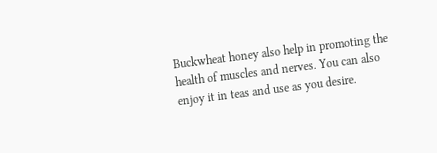Buckwheat honey also help in promoting the health of muscles and nerves. You can also enjoy it in teas and use as you desire.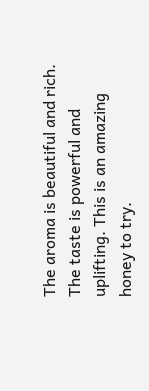The aroma is beautiful and rich. The taste is powerful and uplifting. This is an amazing honey to try.